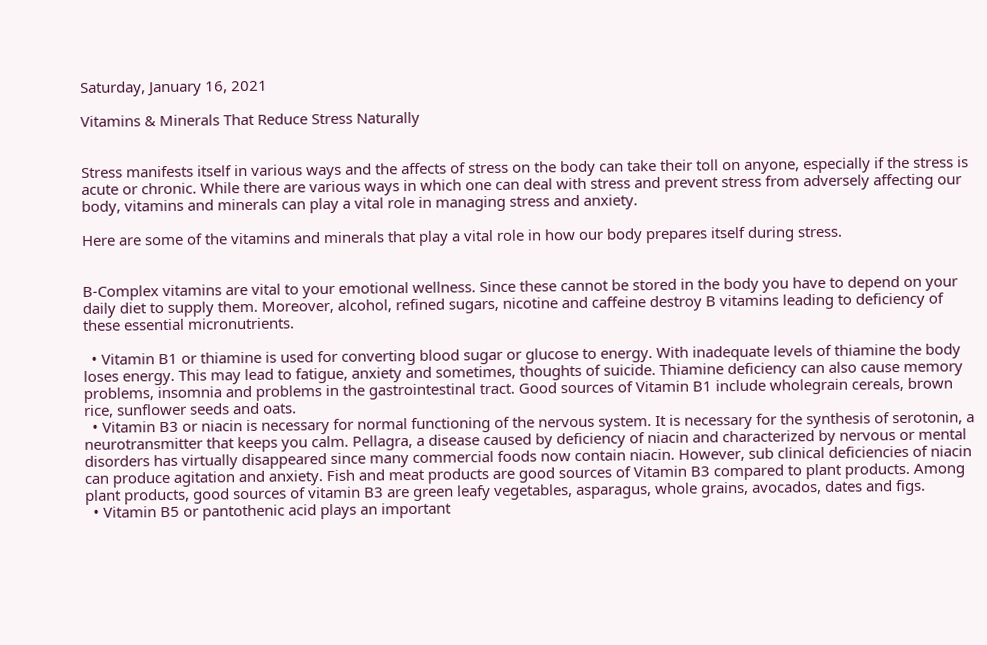Saturday, January 16, 2021

Vitamins & Minerals That Reduce Stress Naturally


Stress manifests itself in various ways and the affects of stress on the body can take their toll on anyone, especially if the stress is acute or chronic. While there are various ways in which one can deal with stress and prevent stress from adversely affecting our body, vitamins and minerals can play a vital role in managing stress and anxiety.

Here are some of the vitamins and minerals that play a vital role in how our body prepares itself during stress.


B-Complex vitamins are vital to your emotional wellness. Since these cannot be stored in the body you have to depend on your daily diet to supply them. Moreover, alcohol, refined sugars, nicotine and caffeine destroy B vitamins leading to deficiency of these essential micronutrients.

  • Vitamin B1 or thiamine is used for converting blood sugar or glucose to energy. With inadequate levels of thiamine the body loses energy. This may lead to fatigue, anxiety and sometimes, thoughts of suicide. Thiamine deficiency can also cause memory problems, insomnia and problems in the gastrointestinal tract. Good sources of Vitamin B1 include wholegrain cereals, brown rice, sunflower seeds and oats.
  • Vitamin B3 or niacin is necessary for normal functioning of the nervous system. It is necessary for the synthesis of serotonin, a neurotransmitter that keeps you calm. Pellagra, a disease caused by deficiency of niacin and characterized by nervous or mental disorders has virtually disappeared since many commercial foods now contain niacin. However, sub clinical deficiencies of niacin can produce agitation and anxiety. Fish and meat products are good sources of Vitamin B3 compared to plant products. Among plant products, good sources of vitamin B3 are green leafy vegetables, asparagus, whole grains, avocados, dates and figs.
  • Vitamin B5 or pantothenic acid plays an important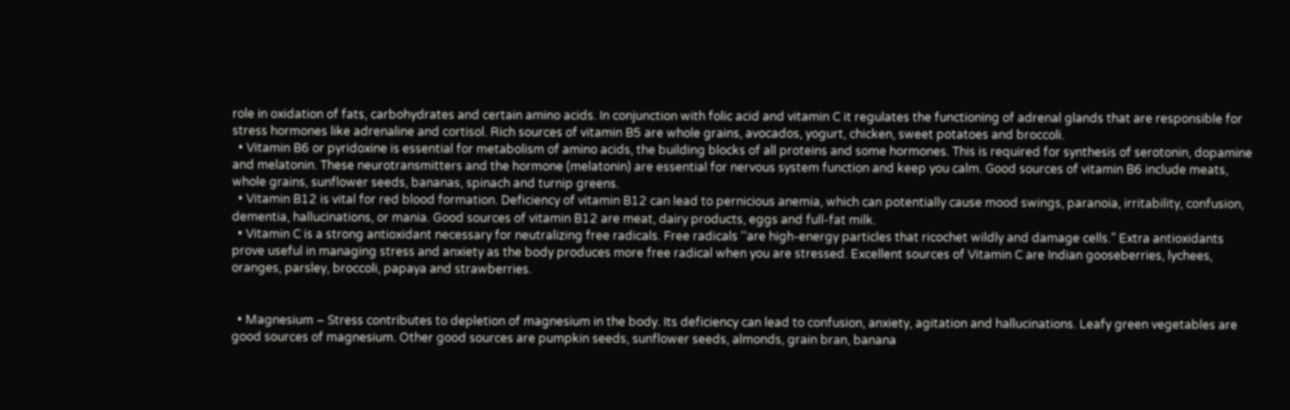role in oxidation of fats, carbohydrates and certain amino acids. In conjunction with folic acid and vitamin C it regulates the functioning of adrenal glands that are responsible for stress hormones like adrenaline and cortisol. Rich sources of vitamin B5 are whole grains, avocados, yogurt, chicken, sweet potatoes and broccoli.
  • Vitamin B6 or pyridoxine is essential for metabolism of amino acids, the building blocks of all proteins and some hormones. This is required for synthesis of serotonin, dopamine and melatonin. These neurotransmitters and the hormone (melatonin) are essential for nervous system function and keep you calm. Good sources of vitamin B6 include meats, whole grains, sunflower seeds, bananas, spinach and turnip greens.
  • Vitamin B12 is vital for red blood formation. Deficiency of vitamin B12 can lead to pernicious anemia, which can potentially cause mood swings, paranoia, irritability, confusion, dementia, hallucinations, or mania. Good sources of vitamin B12 are meat, dairy products, eggs and full-fat milk.
  • Vitamin C is a strong antioxidant necessary for neutralizing free radicals. Free radicals ‘‘are high-energy particles that ricochet wildly and damage cells.” Extra antioxidants prove useful in managing stress and anxiety as the body produces more free radical when you are stressed. Excellent sources of Vitamin C are Indian gooseberries, lychees, oranges, parsley, broccoli, papaya and strawberries.


  • Magnesium – Stress contributes to depletion of magnesium in the body. Its deficiency can lead to confusion, anxiety, agitation and hallucinations. Leafy green vegetables are good sources of magnesium. Other good sources are pumpkin seeds, sunflower seeds, almonds, grain bran, banana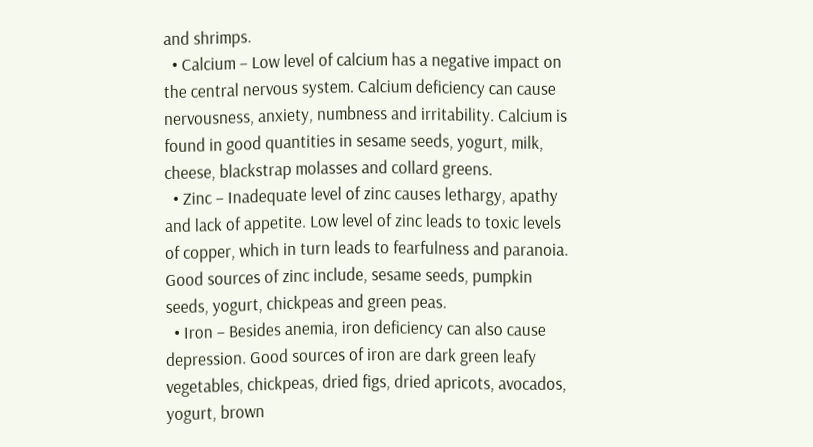and shrimps.
  • Calcium – Low level of calcium has a negative impact on the central nervous system. Calcium deficiency can cause nervousness, anxiety, numbness and irritability. Calcium is found in good quantities in sesame seeds, yogurt, milk, cheese, blackstrap molasses and collard greens.
  • Zinc – Inadequate level of zinc causes lethargy, apathy and lack of appetite. Low level of zinc leads to toxic levels of copper, which in turn leads to fearfulness and paranoia. Good sources of zinc include, sesame seeds, pumpkin seeds, yogurt, chickpeas and green peas.
  • Iron – Besides anemia, iron deficiency can also cause depression. Good sources of iron are dark green leafy vegetables, chickpeas, dried figs, dried apricots, avocados, yogurt, brown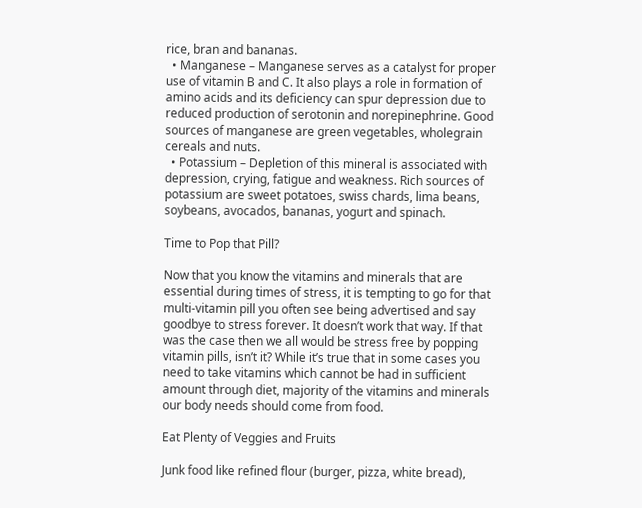rice, bran and bananas.
  • Manganese – Manganese serves as a catalyst for proper use of vitamin B and C. It also plays a role in formation of amino acids and its deficiency can spur depression due to reduced production of serotonin and norepinephrine. Good sources of manganese are green vegetables, wholegrain cereals and nuts.
  • Potassium – Depletion of this mineral is associated with depression, crying, fatigue and weakness. Rich sources of potassium are sweet potatoes, swiss chards, lima beans, soybeans, avocados, bananas, yogurt and spinach.

Time to Pop that Pill?

Now that you know the vitamins and minerals that are essential during times of stress, it is tempting to go for that multi-vitamin pill you often see being advertised and say goodbye to stress forever. It doesn’t work that way. If that was the case then we all would be stress free by popping vitamin pills, isn’t it? While it’s true that in some cases you need to take vitamins which cannot be had in sufficient amount through diet, majority of the vitamins and minerals our body needs should come from food.

Eat Plenty of Veggies and Fruits

Junk food like refined flour (burger, pizza, white bread),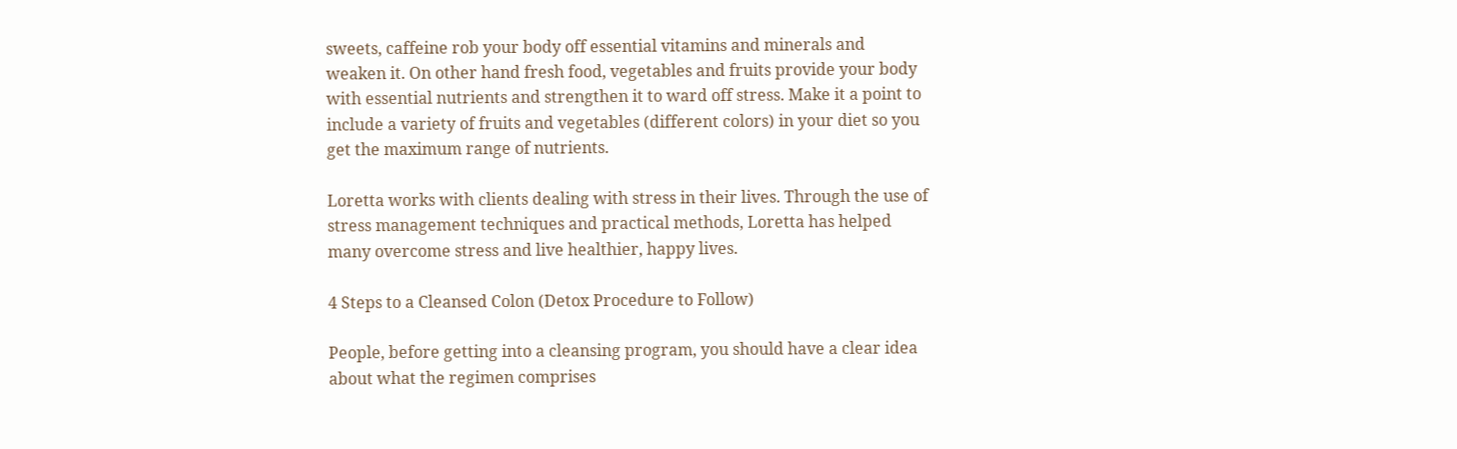sweets, caffeine rob your body off essential vitamins and minerals and weaken it. On other hand fresh food, vegetables and fruits provide your body with essential nutrients and strengthen it to ward off stress. Make it a point to include a variety of fruits and vegetables (different colors) in your diet so you get the maximum range of nutrients.

Loretta works with clients dealing with stress in their lives. Through the use of stress management techniques and practical methods, Loretta has helped many overcome stress and live healthier, happy lives.

4 Steps to a Cleansed Colon (Detox Procedure to Follow)

People, before getting into a cleansing program, you should have a clear idea about what the regimen comprises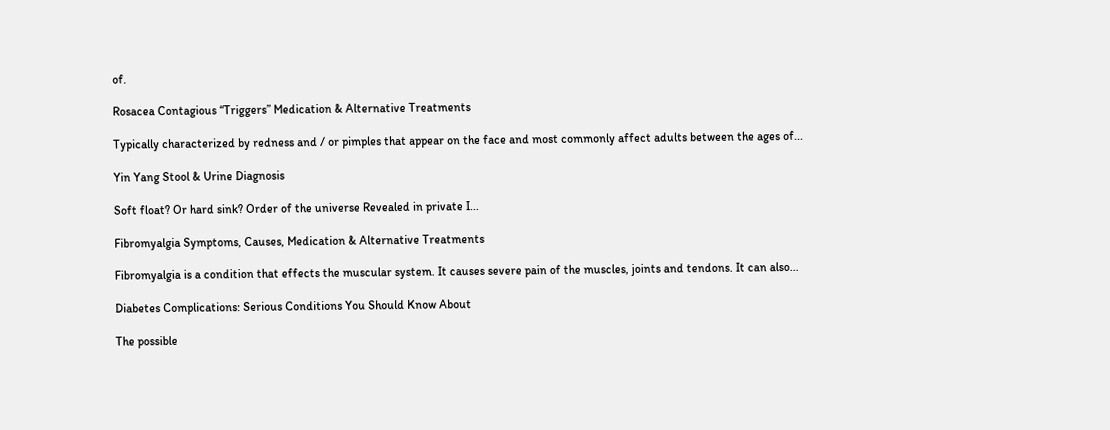of.

Rosacea Contagious “Triggers” Medication & Alternative Treatments

Typically characterized by redness and / or pimples that appear on the face and most commonly affect adults between the ages of...

Yin Yang Stool & Urine Diagnosis

Soft float? Or hard sink? Order of the universe Revealed in private I...

Fibromyalgia Symptoms, Causes, Medication & Alternative Treatments

Fibromyalgia is a condition that effects the muscular system. It causes severe pain of the muscles, joints and tendons. It can also...

Diabetes Complications: Serious Conditions You Should Know About

The possible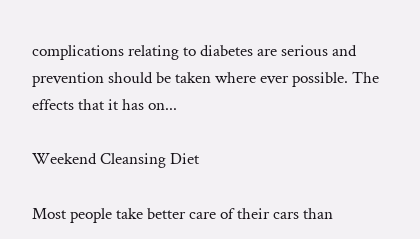complications relating to diabetes are serious and prevention should be taken where ever possible. The effects that it has on...

Weekend Cleansing Diet

Most people take better care of their cars than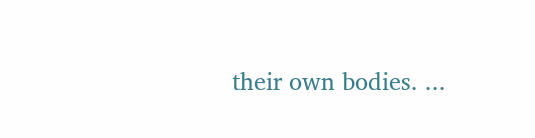their own bodies. ...